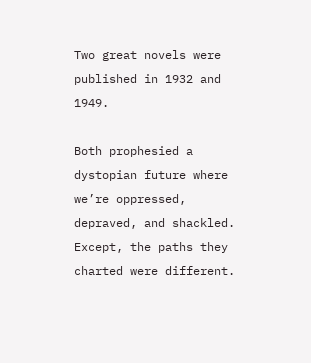Two great novels were published in 1932 and 1949.

Both prophesied a dystopian future where we’re oppressed, depraved, and shackled. Except, the paths they charted were different.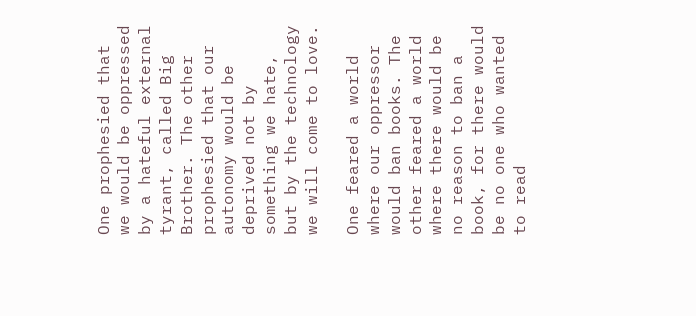One prophesied that we would be oppressed by a hateful external tyrant, called Big Brother. The other prophesied that our autonomy would be deprived not by something we hate, but by the technology we will come to love.

One feared a world where our oppressor would ban books. The other feared a world where there would be no reason to ban a book, for there would be no one who wanted to read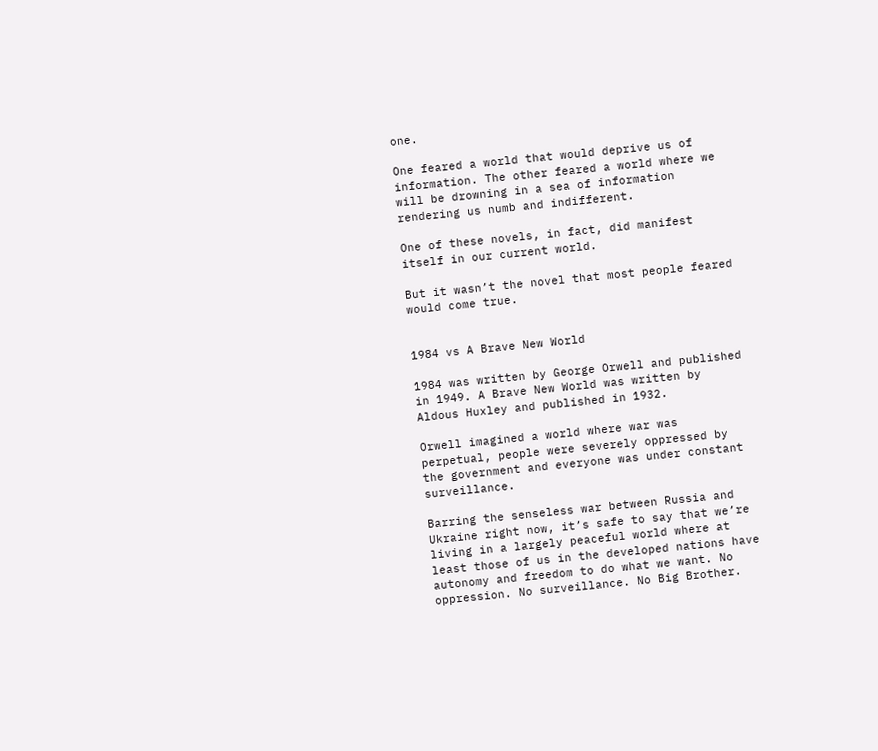one.

One feared a world that would deprive us of information. The other feared a world where we will be drowning in a sea of information rendering us numb and indifferent.

One of these novels, in fact, did manifest itself in our current world.

But it wasn’t the novel that most people feared would come true.


1984 vs A Brave New World

1984 was written by George Orwell and published in 1949. A Brave New World was written by Aldous Huxley and published in 1932.

Orwell imagined a world where war was perpetual, people were severely oppressed by the government and everyone was under constant surveillance.

Barring the senseless war between Russia and Ukraine right now, it’s safe to say that we’re living in a largely peaceful world where at least those of us in the developed nations have autonomy and freedom to do what we want. No oppression. No surveillance. No Big Brother.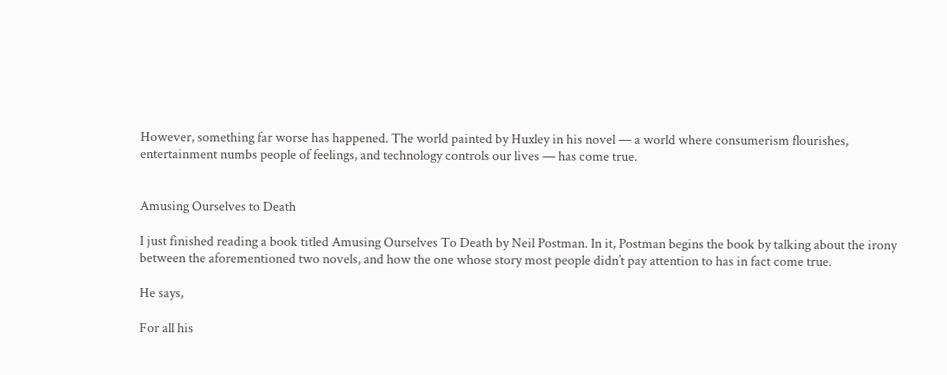However, something far worse has happened. The world painted by Huxley in his novel — a world where consumerism flourishes, entertainment numbs people of feelings, and technology controls our lives — has come true.


Amusing Ourselves to Death

I just finished reading a book titled Amusing Ourselves To Death by Neil Postman. In it, Postman begins the book by talking about the irony between the aforementioned two novels, and how the one whose story most people didn’t pay attention to has in fact come true.

He says,

For all his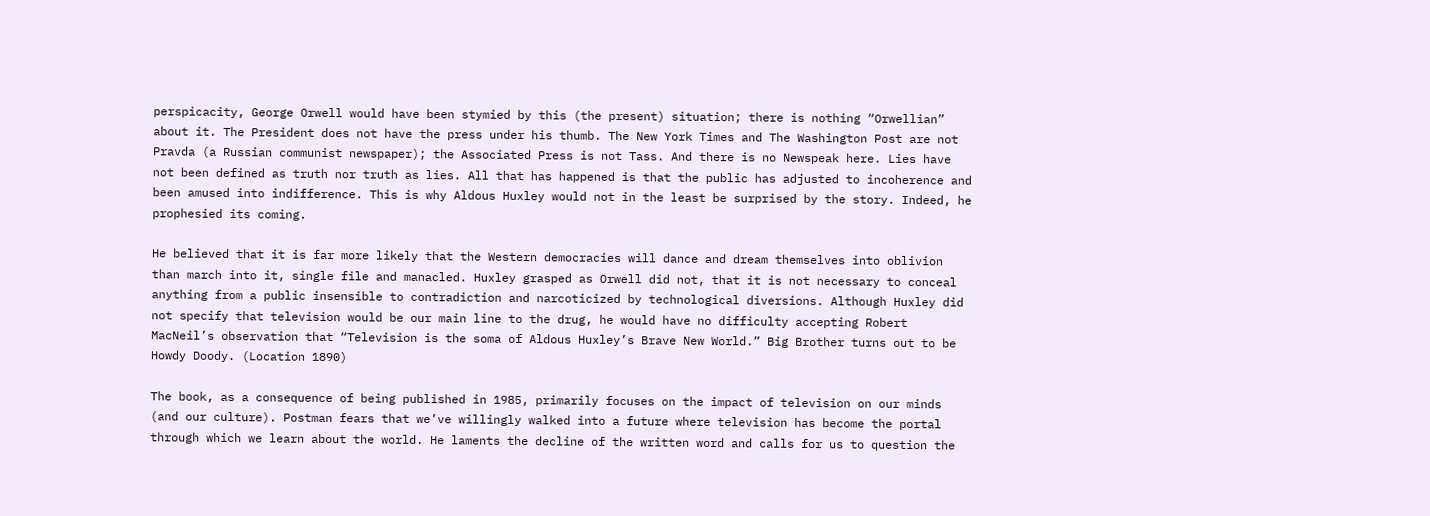perspicacity, George Orwell would have been stymied by this (the present) situation; there is nothing “Orwellian” about it. The President does not have the press under his thumb. The New York Times and The Washington Post are not Pravda (a Russian communist newspaper); the Associated Press is not Tass. And there is no Newspeak here. Lies have not been defined as truth nor truth as lies. All that has happened is that the public has adjusted to incoherence and been amused into indifference. This is why Aldous Huxley would not in the least be surprised by the story. Indeed, he prophesied its coming.

He believed that it is far more likely that the Western democracies will dance and dream themselves into oblivion than march into it, single file and manacled. Huxley grasped as Orwell did not, that it is not necessary to conceal anything from a public insensible to contradiction and narcoticized by technological diversions. Although Huxley did not specify that television would be our main line to the drug, he would have no difficulty accepting Robert MacNeil’s observation that “Television is the soma of Aldous Huxley’s Brave New World.” Big Brother turns out to be Howdy Doody. (Location 1890)

The book, as a consequence of being published in 1985, primarily focuses on the impact of television on our minds (and our culture). Postman fears that we’ve willingly walked into a future where television has become the portal through which we learn about the world. He laments the decline of the written word and calls for us to question the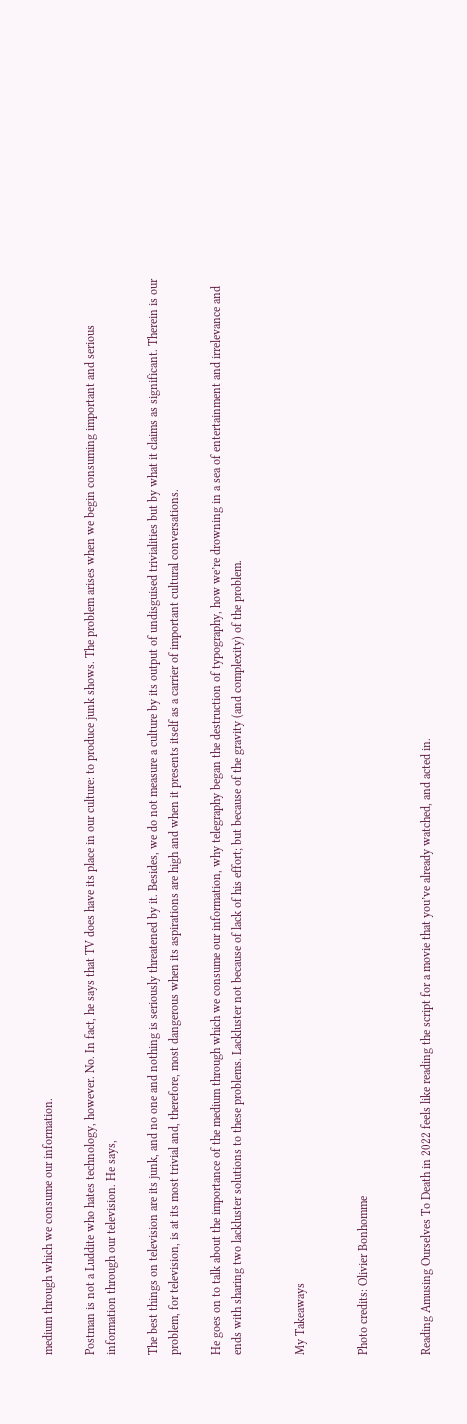medium through which we consume our information.

Postman is not a Luddite who hates technology, however. No. In fact, he says that TV does have its place in our culture: to produce junk shows. The problem arises when we begin consuming important and serious information through our television. He says,

The best things on television are its junk, and no one and nothing is seriously threatened by it. Besides, we do not measure a culture by its output of undisguised trivialities but by what it claims as significant. Therein is our problem, for television, is at its most trivial and, therefore, most dangerous when its aspirations are high and when it presents itself as a carrier of important cultural conversations.

He goes on to talk about the importance of the medium through which we consume our information, why telegraphy began the destruction of typography, how we’re drowning in a sea of entertainment and irrelevance and ends with sharing two lackluster solutions to these problems. Lackluster not because of lack of his effort; but because of the gravity (and complexity) of the problem.


My Takeaways


Photo credits: Olivier Bonhomme


Reading Amusing Ourselves To Death in 2022 feels like reading the script for a movie that you’ve already watched, and acted in.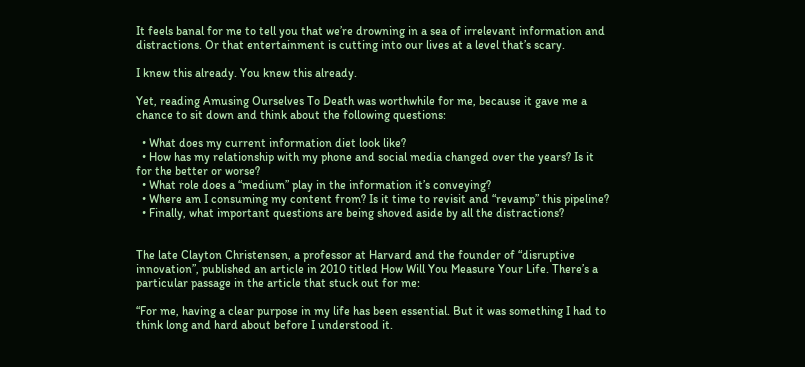It feels banal for me to tell you that we’re drowning in a sea of irrelevant information and distractions. Or that entertainment is cutting into our lives at a level that’s scary.

I knew this already. You knew this already.

Yet, reading Amusing Ourselves To Death was worthwhile for me, because it gave me a chance to sit down and think about the following questions:

  • What does my current information diet look like?
  • How has my relationship with my phone and social media changed over the years? Is it for the better or worse?
  • What role does a “medium” play in the information it’s conveying?
  • Where am I consuming my content from? Is it time to revisit and “revamp” this pipeline?
  • Finally, what important questions are being shoved aside by all the distractions?


The late Clayton Christensen, a professor at Harvard and the founder of “disruptive innovation”, published an article in 2010 titled How Will You Measure Your Life. There’s a particular passage in the article that stuck out for me:

“For me, having a clear purpose in my life has been essential. But it was something I had to think long and hard about before I understood it.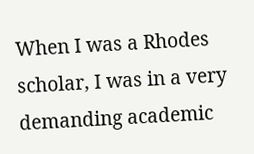When I was a Rhodes scholar, I was in a very demanding academic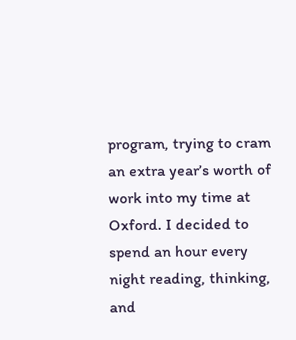program, trying to cram an extra yearʼs worth of work into my time at Oxford. I decided to spend an hour every night reading, thinking, and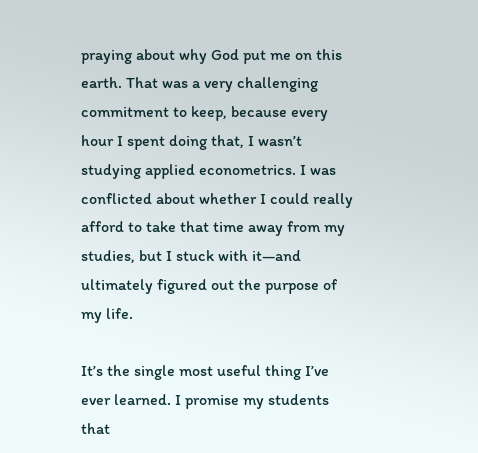praying about why God put me on this earth. That was a very challenging commitment to keep, because every hour I spent doing that, I wasnʼt studying applied econometrics. I was conflicted about whether I could really afford to take that time away from my studies, but I stuck with it—and ultimately figured out the purpose of my life.

Itʼs the single most useful thing Iʼve ever learned. I promise my students that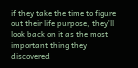if they take the time to figure out their life purpose, theyʼll look back on it as the most important thing they discovered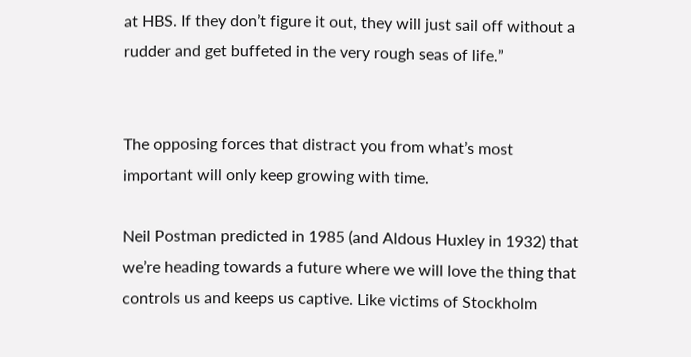at HBS. If they donʼt figure it out, they will just sail off without a rudder and get buffeted in the very rough seas of life.”


The opposing forces that distract you from what’s most important will only keep growing with time.

Neil Postman predicted in 1985 (and Aldous Huxley in 1932) that we’re heading towards a future where we will love the thing that controls us and keeps us captive. Like victims of Stockholm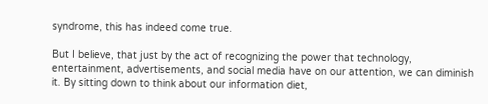syndrome, this has indeed come true.

But I believe, that just by the act of recognizing the power that technology, entertainment, advertisements, and social media have on our attention, we can diminish it. By sitting down to think about our information diet,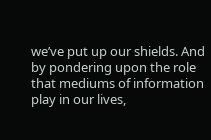we’ve put up our shields. And by pondering upon the role that mediums of information play in our lives,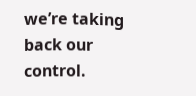we’re taking back our control.